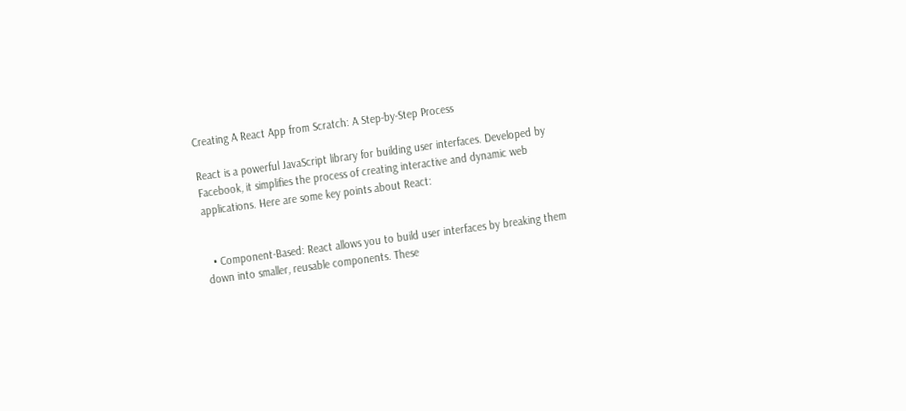Creating A React App from Scratch: A Step-by-Step Process

React is a powerful JavaScript library for building user interfaces. Developed by Facebook, it simplifies the process of creating interactive and dynamic web applications. Here are some key points about React:


  • Component-Based: React allows you to build user interfaces by breaking them down into smaller, reusable components. These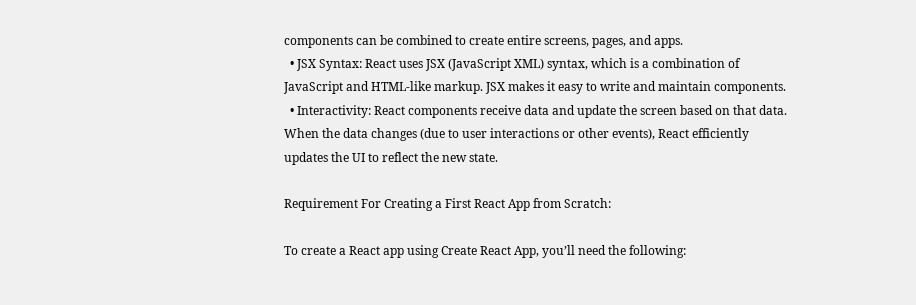components can be combined to create entire screens, pages, and apps.
  • JSX Syntax: React uses JSX (JavaScript XML) syntax, which is a combination of JavaScript and HTML-like markup. JSX makes it easy to write and maintain components.
  • Interactivity: React components receive data and update the screen based on that data. When the data changes (due to user interactions or other events), React efficiently updates the UI to reflect the new state.

Requirement For Creating a First React App from Scratch:

To create a React app using Create React App, you’ll need the following: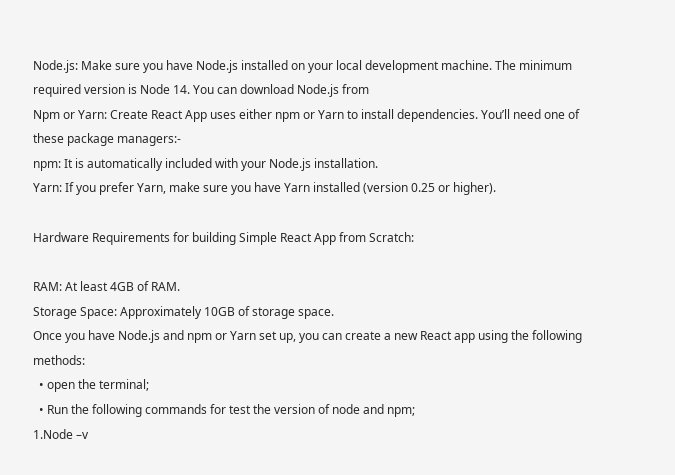Node.js: Make sure you have Node.js installed on your local development machine. The minimum required version is Node 14. You can download Node.js from
Npm or Yarn: Create React App uses either npm or Yarn to install dependencies. You’ll need one of these package managers:-
npm: It is automatically included with your Node.js installation.
Yarn: If you prefer Yarn, make sure you have Yarn installed (version 0.25 or higher).

Hardware Requirements for building Simple React App from Scratch:

RAM: At least 4GB of RAM.
Storage Space: Approximately 10GB of storage space.
Once you have Node.js and npm or Yarn set up, you can create a new React app using the following methods:
  • open the terminal;
  • Run the following commands for test the version of node and npm;
1.Node –v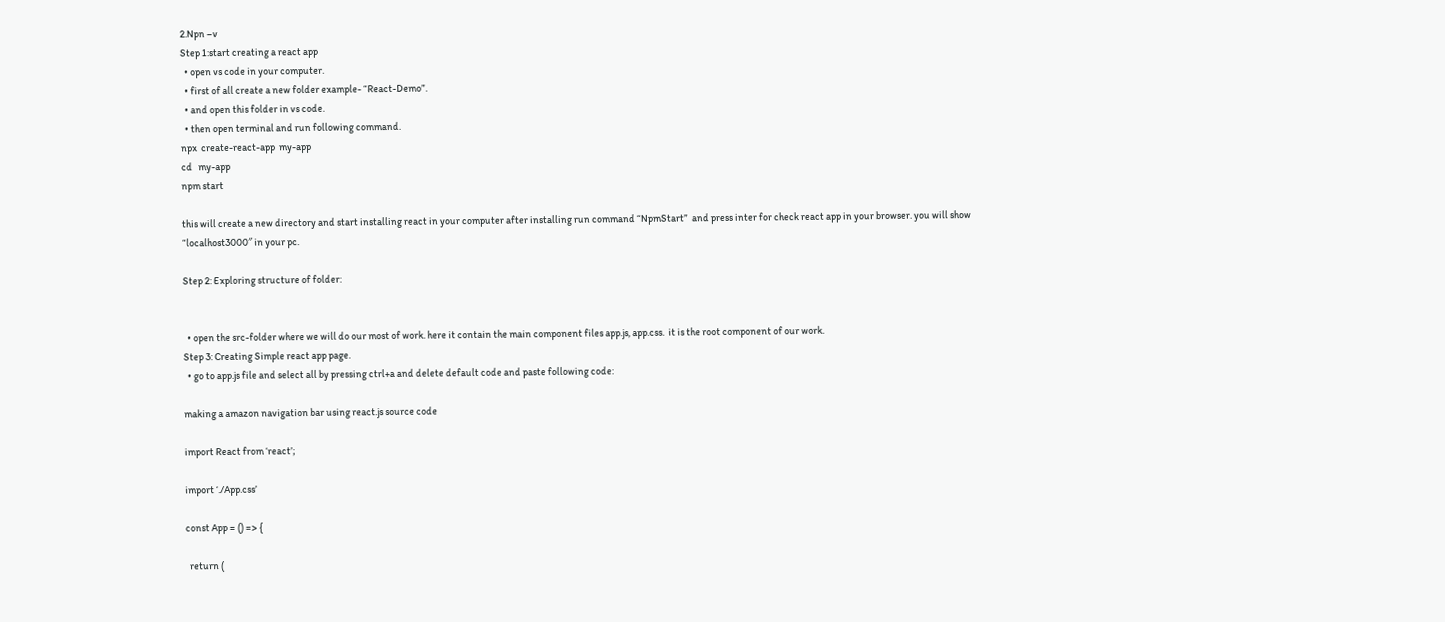2.Npn –v
Step 1:start creating a react app
  • open vs code in your computer.
  • first of all create a new folder example- “React-Demo”.
  • and open this folder in vs code.
  • then open terminal and run following command.
npx  create-react-app  my-app
cd   my-app
npm start

this will create a new directory and start installing react in your computer after installing run command “NpmStart”  and press inter for check react app in your browser. you will show “localhost3000″ in your pc.

Step 2: Exploring structure of folder:


  • open the src-folder where we will do our most of work. here it contain the main component files app.js, app.css.  it is the root component of our work.
Step 3: Creating Simple react app page.
  • go to app.js file and select all by pressing ctrl+a and delete default code and paste following code:

making a amazon navigation bar using react.js source code

import React from ‘react’;

import ‘./App.css’

const App = () => {

  return (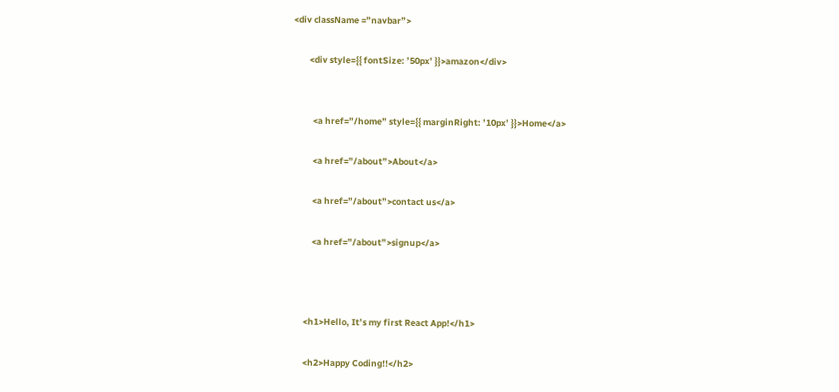<div className =”navbar”>

        <div style={{ fontSize: ’50px’ }}>amazon</div>


          <a href=”/home” style={{ marginRight: ’10px’ }}>Home</a>

          <a href=”/about”>About</a>

          <a href=”/about”>contact us</a>

          <a href=”/about”>signup</a>



      <h1>Hello, It’s my first React App!</h1>

      <h2>Happy Coding!!</h2>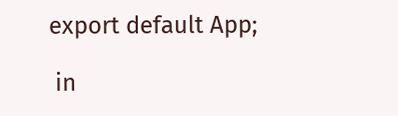export default App;

 in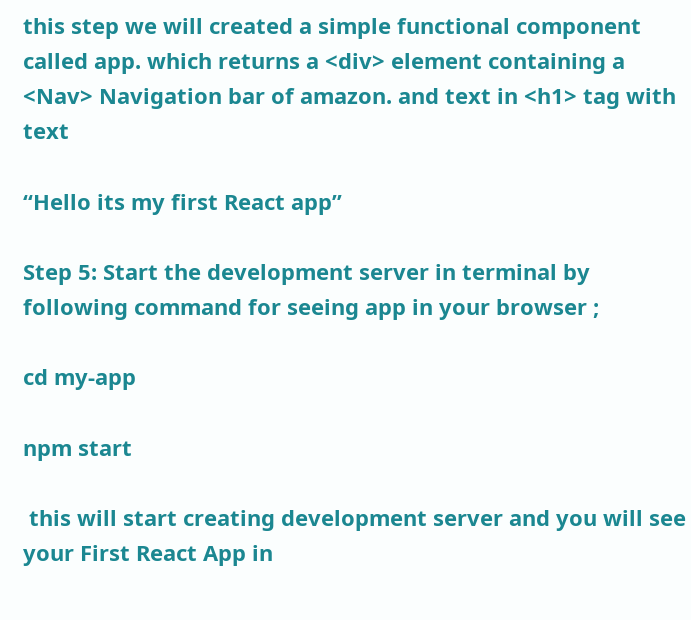this step we will created a simple functional component called app. which returns a <div> element containing a <Nav> Navigation bar of amazon. and text in <h1> tag with text

“Hello its my first React app”

Step 5: Start the development server in terminal by following command for seeing app in your browser ;

cd my-app

npm start

 this will start creating development server and you will see your First React App in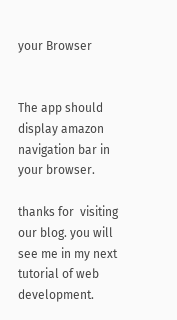your Browser


The app should display amazon navigation bar in your browser.

thanks for  visiting our blog. you will see me in my next tutorial of web development.